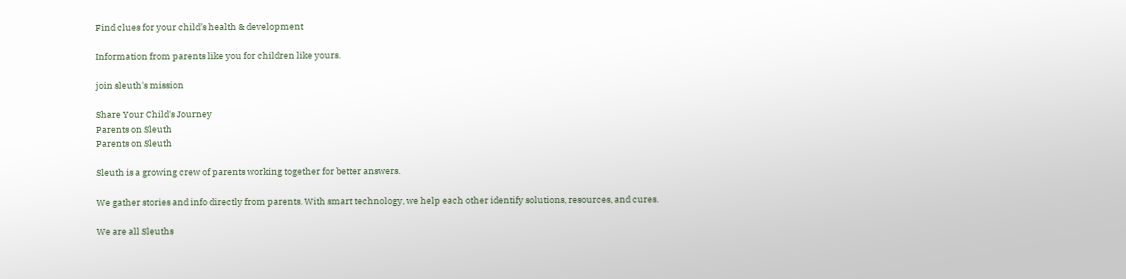Find clues for your child’s health & development

Information from parents like you for children like yours.

join sleuth's mission

Share Your Child's Journey
Parents on Sleuth
Parents on Sleuth

Sleuth is a growing crew of parents working together for better answers.

We gather stories and info directly from parents. With smart technology, we help each other identify solutions, resources, and cures.

We are all Sleuths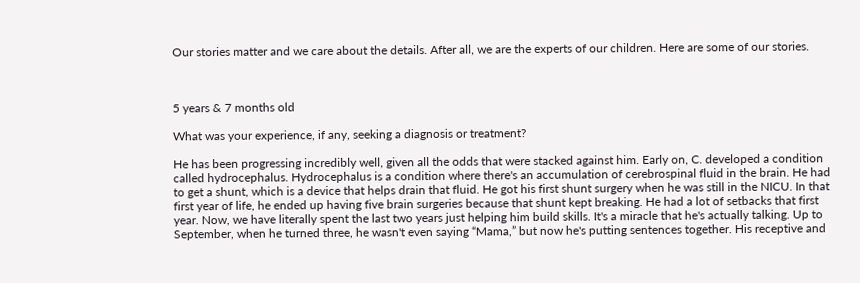Our stories matter and we care about the details. After all, we are the experts of our children. Here are some of our stories.



5 years & 7 months old

What was your experience, if any, seeking a diagnosis or treatment?

He has been progressing incredibly well, given all the odds that were stacked against him. Early on, C. developed a condition called hydrocephalus. Hydrocephalus is a condition where there's an accumulation of cerebrospinal fluid in the brain. He had to get a shunt, which is a device that helps drain that fluid. He got his first shunt surgery when he was still in the NICU. In that first year of life, he ended up having five brain surgeries because that shunt kept breaking. He had a lot of setbacks that first year. Now, we have literally spent the last two years just helping him build skills. It's a miracle that he's actually talking. Up to September, when he turned three, he wasn't even saying “Mama,” but now he's putting sentences together. His receptive and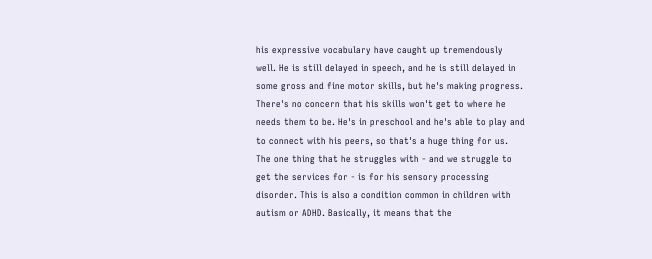his expressive vocabulary have caught up tremendously well. He is still delayed in speech, and he is still delayed in some gross and fine motor skills, but he's making progress. There's no concern that his skills won't get to where he needs them to be. He's in preschool and he's able to play and to connect with his peers, so that's a huge thing for us. The one thing that he struggles with - and we struggle to get the services for - is for his sensory processing disorder. This is also a condition common in children with autism or ADHD. Basically, it means that the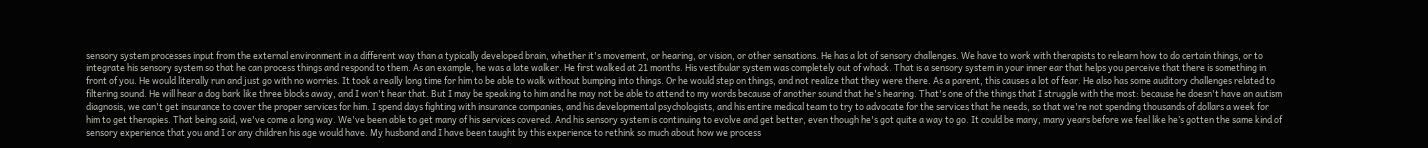sensory system processes input from the external environment in a different way than a typically developed brain, whether it's movement, or hearing, or vision, or other sensations. He has a lot of sensory challenges. We have to work with therapists to relearn how to do certain things, or to integrate his sensory system so that he can process things and respond to them. As an example, he was a late walker. He first walked at 21 months. His vestibular system was completely out of whack. That is a sensory system in your inner ear that helps you perceive that there is something in front of you. He would literally run and just go with no worries. It took a really long time for him to be able to walk without bumping into things. Or he would step on things, and not realize that they were there. As a parent, this causes a lot of fear. He also has some auditory challenges related to filtering sound. He will hear a dog bark like three blocks away, and I won't hear that. But I may be speaking to him and he may not be able to attend to my words because of another sound that he's hearing. That's one of the things that I struggle with the most: because he doesn't have an autism diagnosis, we can't get insurance to cover the proper services for him. I spend days fighting with insurance companies, and his developmental psychologists, and his entire medical team to try to advocate for the services that he needs, so that we're not spending thousands of dollars a week for him to get therapies. That being said, we've come a long way. We've been able to get many of his services covered. And his sensory system is continuing to evolve and get better, even though he's got quite a way to go. It could be many, many years before we feel like he’s gotten the same kind of sensory experience that you and I or any children his age would have. My husband and I have been taught by this experience to rethink so much about how we process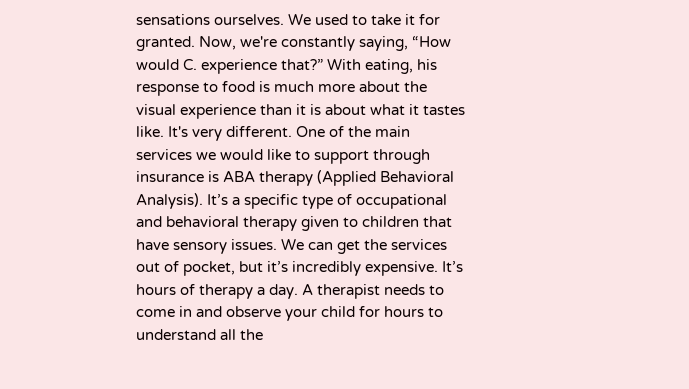sensations ourselves. We used to take it for granted. Now, we're constantly saying, “How would C. experience that?” With eating, his response to food is much more about the visual experience than it is about what it tastes like. It's very different. One of the main services we would like to support through insurance is ABA therapy (Applied Behavioral Analysis). It’s a specific type of occupational and behavioral therapy given to children that have sensory issues. We can get the services out of pocket, but it’s incredibly expensive. It’s hours of therapy a day. A therapist needs to come in and observe your child for hours to understand all the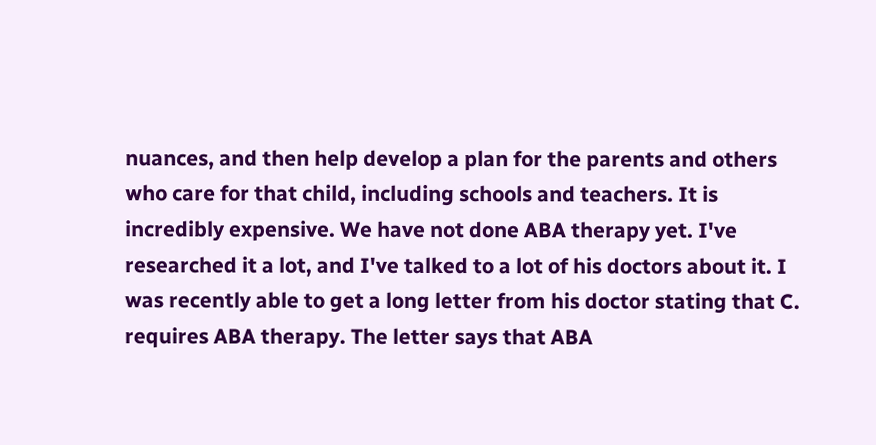nuances, and then help develop a plan for the parents and others who care for that child, including schools and teachers. It is incredibly expensive. We have not done ABA therapy yet. I've researched it a lot, and I've talked to a lot of his doctors about it. I was recently able to get a long letter from his doctor stating that C. requires ABA therapy. The letter says that ABA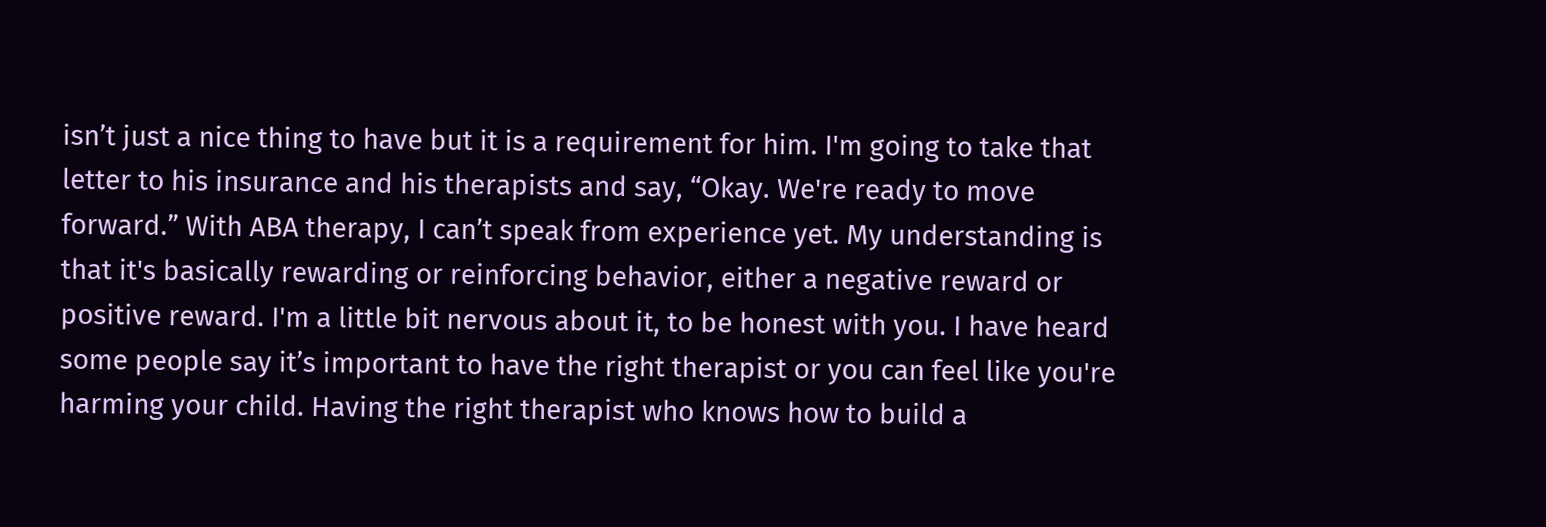isn’t just a nice thing to have but it is a requirement for him. I'm going to take that letter to his insurance and his therapists and say, “Okay. We're ready to move forward.” With ABA therapy, I can’t speak from experience yet. My understanding is that it's basically rewarding or reinforcing behavior, either a negative reward or positive reward. I'm a little bit nervous about it, to be honest with you. I have heard some people say it’s important to have the right therapist or you can feel like you're harming your child. Having the right therapist who knows how to build a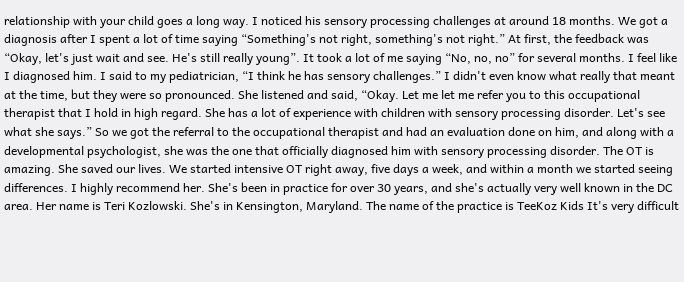relationship with your child goes a long way. I noticed his sensory processing challenges at around 18 months. We got a diagnosis after I spent a lot of time saying “Something's not right, something's not right.” At first, the feedback was “Okay, let's just wait and see. He's still really young”. It took a lot of me saying “No, no, no” for several months. I feel like I diagnosed him. I said to my pediatrician, “I think he has sensory challenges.” I didn't even know what really that meant at the time, but they were so pronounced. She listened and said, “Okay. Let me let me refer you to this occupational therapist that I hold in high regard. She has a lot of experience with children with sensory processing disorder. Let's see what she says.” So we got the referral to the occupational therapist and had an evaluation done on him, and along with a developmental psychologist, she was the one that officially diagnosed him with sensory processing disorder. The OT is amazing. She saved our lives. We started intensive OT right away, five days a week, and within a month we started seeing differences. I highly recommend her. She's been in practice for over 30 years, and she's actually very well known in the DC area. Her name is Teri Kozlowski. She's in Kensington, Maryland. The name of the practice is TeeKoz Kids It's very difficult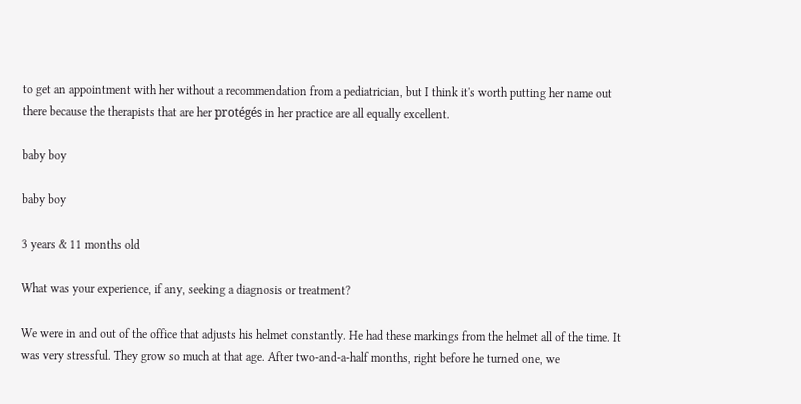to get an appointment with her without a recommendation from a pediatrician, but I think it's worth putting her name out there because the therapists that are her protégés in her practice are all equally excellent.

baby boy

baby boy

3 years & 11 months old

What was your experience, if any, seeking a diagnosis or treatment?

We were in and out of the office that adjusts his helmet constantly. He had these markings from the helmet all of the time. It was very stressful. They grow so much at that age. After two-and-a-half months, right before he turned one, we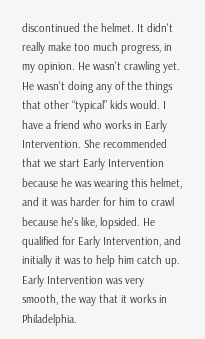discontinued the helmet. It didn't really make too much progress, in my opinion. He wasn't crawling yet. He wasn't doing any of the things that other “typical” kids would. I have a friend who works in Early Intervention. She recommended that we start Early Intervention because he was wearing this helmet, and it was harder for him to crawl because he's like, lopsided. He qualified for Early Intervention, and initially it was to help him catch up. Early Intervention was very smooth, the way that it works in Philadelphia.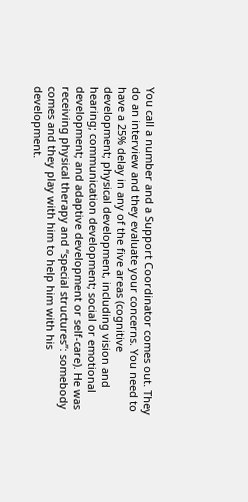You call a number and a Support Coordinator comes out. They do an interview and they evaluate your concerns. You need to have a 25% delay in any of the five areas (cognitive development; physical development, including vision and hearing; communication development; social or emotional development; and adaptive development or self-care). He was receiving physical therapy and “special structures”: somebody comes and they play with him to help him with his development.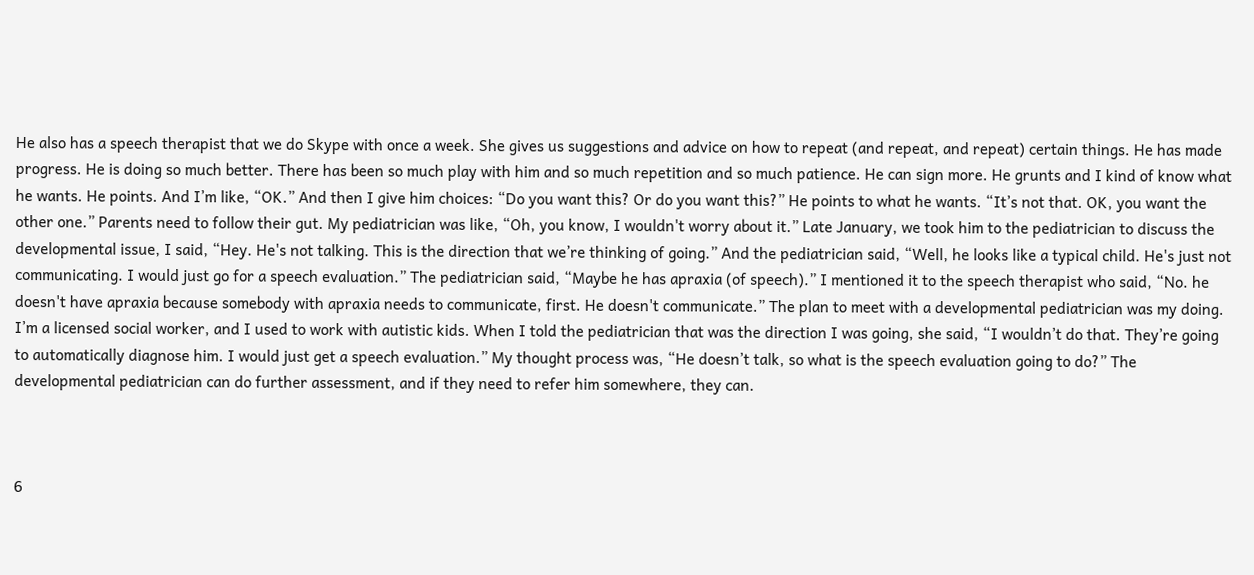He also has a speech therapist that we do Skype with once a week. She gives us suggestions and advice on how to repeat (and repeat, and repeat) certain things. He has made progress. He is doing so much better. There has been so much play with him and so much repetition and so much patience. He can sign more. He grunts and I kind of know what he wants. He points. And I’m like, “OK.” And then I give him choices: “Do you want this? Or do you want this?” He points to what he wants. “It’s not that. OK, you want the other one.” Parents need to follow their gut. My pediatrician was like, “Oh, you know, I wouldn't worry about it.” Late January, we took him to the pediatrician to discuss the developmental issue, I said, “Hey. He's not talking. This is the direction that we’re thinking of going.” And the pediatrician said, “Well, he looks like a typical child. He's just not communicating. I would just go for a speech evaluation.” The pediatrician said, “Maybe he has apraxia (of speech).” I mentioned it to the speech therapist who said, “No. he doesn't have apraxia because somebody with apraxia needs to communicate, first. He doesn't communicate.” The plan to meet with a developmental pediatrician was my doing. I’m a licensed social worker, and I used to work with autistic kids. When I told the pediatrician that was the direction I was going, she said, “I wouldn’t do that. They’re going to automatically diagnose him. I would just get a speech evaluation.” My thought process was, “He doesn’t talk, so what is the speech evaluation going to do?” The developmental pediatrician can do further assessment, and if they need to refer him somewhere, they can.



6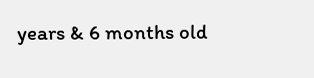years & 6 months old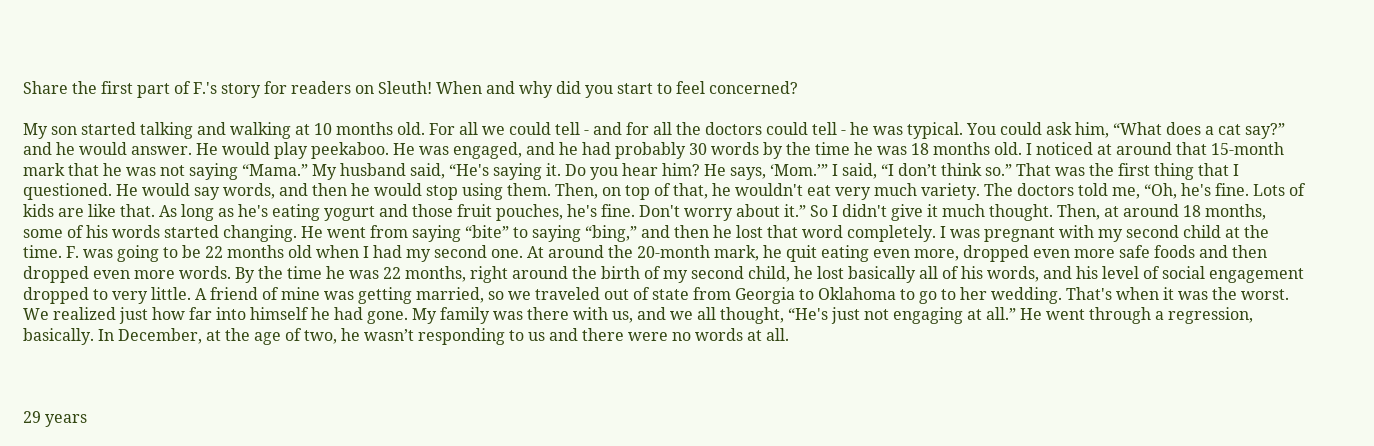Share the first part of F.'s story for readers on Sleuth! When and why did you start to feel concerned?

My son started talking and walking at 10 months old. For all we could tell - and for all the doctors could tell - he was typical. You could ask him, “What does a cat say?” and he would answer. He would play peekaboo. He was engaged, and he had probably 30 words by the time he was 18 months old. I noticed at around that 15-month mark that he was not saying “Mama.” My husband said, “He's saying it. Do you hear him? He says, ‘Mom.’” I said, “I don’t think so.” That was the first thing that I questioned. He would say words, and then he would stop using them. Then, on top of that, he wouldn't eat very much variety. The doctors told me, “Oh, he's fine. Lots of kids are like that. As long as he's eating yogurt and those fruit pouches, he's fine. Don't worry about it.” So I didn't give it much thought. Then, at around 18 months, some of his words started changing. He went from saying “bite” to saying “bing,” and then he lost that word completely. I was pregnant with my second child at the time. F. was going to be 22 months old when I had my second one. At around the 20-month mark, he quit eating even more, dropped even more safe foods and then dropped even more words. By the time he was 22 months, right around the birth of my second child, he lost basically all of his words, and his level of social engagement dropped to very little. A friend of mine was getting married, so we traveled out of state from Georgia to Oklahoma to go to her wedding. That's when it was the worst. We realized just how far into himself he had gone. My family was there with us, and we all thought, “He's just not engaging at all.” He went through a regression, basically. In December, at the age of two, he wasn’t responding to us and there were no words at all.



29 years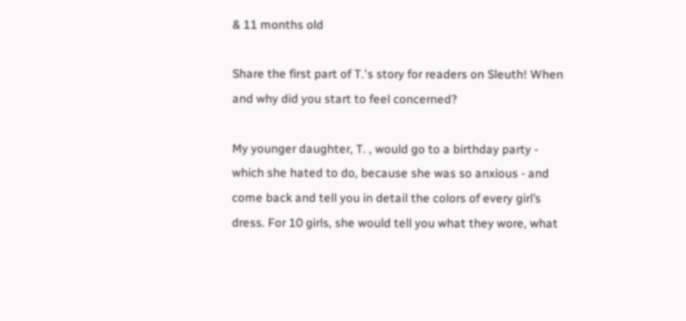& 11 months old

Share the first part of T.'s story for readers on Sleuth! When and why did you start to feel concerned?

My younger daughter, T. , would go to a birthday party - which she hated to do, because she was so anxious - and come back and tell you in detail the colors of every girl’s dress. For 10 girls, she would tell you what they wore, what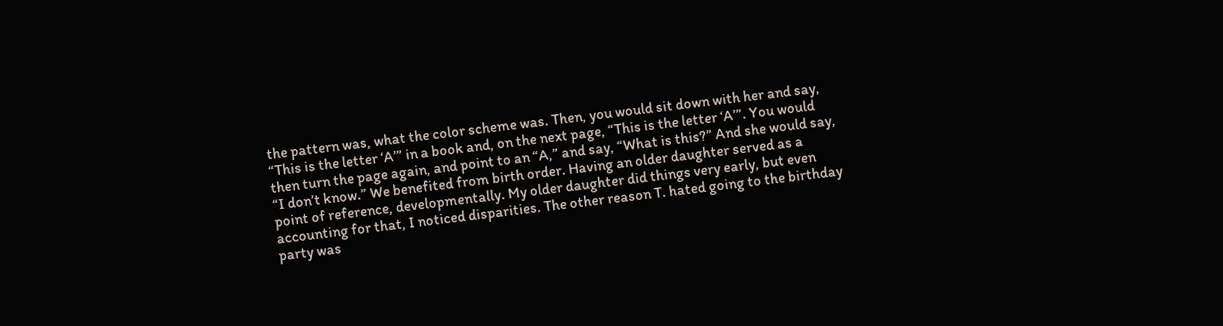the pattern was, what the color scheme was. Then, you would sit down with her and say, “This is the letter ‘A’” in a book and, on the next page, “This is the letter ‘A’”. You would then turn the page again, and point to an “A,” and say, “What is this?” And she would say, “I don’t know.” We benefited from birth order. Having an older daughter served as a point of reference, developmentally. My older daughter did things very early, but even accounting for that, I noticed disparities. The other reason T. hated going to the birthday party was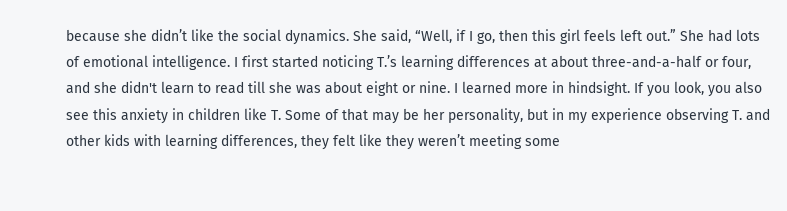because she didn’t like the social dynamics. She said, “Well, if I go, then this girl feels left out.” She had lots of emotional intelligence. I first started noticing T.’s learning differences at about three-and-a-half or four, and she didn't learn to read till she was about eight or nine. I learned more in hindsight. If you look, you also see this anxiety in children like T. Some of that may be her personality, but in my experience observing T. and other kids with learning differences, they felt like they weren’t meeting some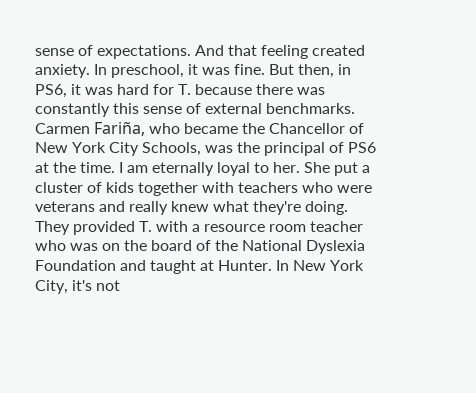sense of expectations. And that feeling created anxiety. In preschool, it was fine. But then, in PS6, it was hard for T. because there was constantly this sense of external benchmarks. Carmen Fariña, who became the Chancellor of New York City Schools, was the principal of PS6 at the time. I am eternally loyal to her. She put a cluster of kids together with teachers who were veterans and really knew what they're doing. They provided T. with a resource room teacher who was on the board of the National Dyslexia Foundation and taught at Hunter. In New York City, it's not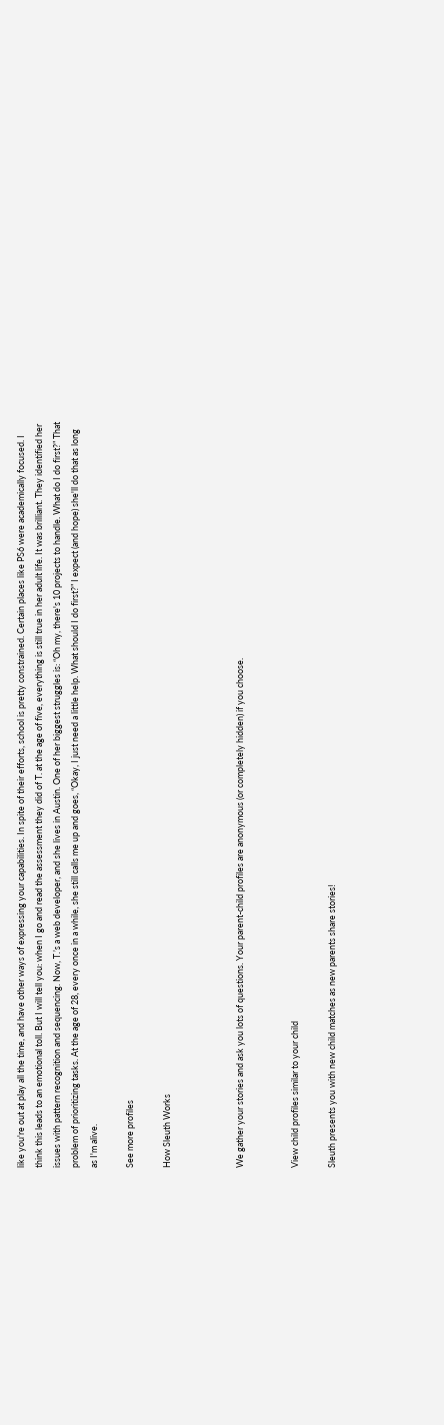like you're out at play all the time, and have other ways of expressing your capabilities. In spite of their efforts, school is pretty constrained. Certain places like PS6 were academically focused. I think this leads to an emotional toll. But I will tell you: when I go and read the assessment they did of T. at the age of five, everything is still true in her adult life. It was brilliant. They identified her issues with pattern recognition and sequencing. Now, T.’s a web developer, and she lives in Austin. One of her biggest struggles is: “Oh my, there's 10 projects to handle. What do I do first?” That problem of prioritizing tasks. At the age of 28, every once in a while, she still calls me up and goes, “Okay, I just need a little help. What should I do first?” I expect (and hope) she'll do that as long as I'm alive.

See more profiles

How Sleuth Works



We gather your stories and ask you lots of questions. Your parent-child profiles are anonymous (or completely hidden) if you choose.


View child profiles similar to your child

Sleuth presents you with new child matches as new parents share stories!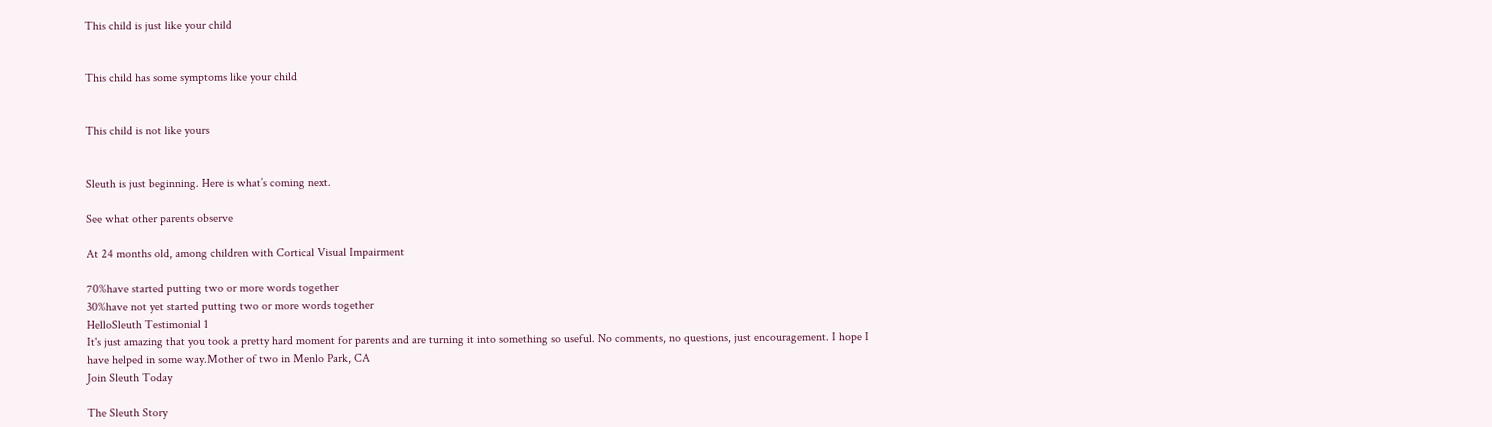This child is just like your child


This child has some symptoms like your child


This child is not like yours


Sleuth is just beginning. Here is what’s coming next.

See what other parents observe

At 24 months old, among children with Cortical Visual Impairment

70%have started putting two or more words together
30%have not yet started putting two or more words together
HelloSleuth Testimonial 1
It's just amazing that you took a pretty hard moment for parents and are turning it into something so useful. No comments, no questions, just encouragement. I hope I have helped in some way.Mother of two in Menlo Park, CA
Join Sleuth Today

The Sleuth Story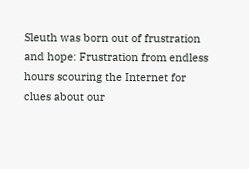Sleuth was born out of frustration and hope: Frustration from endless hours scouring the Internet for clues about our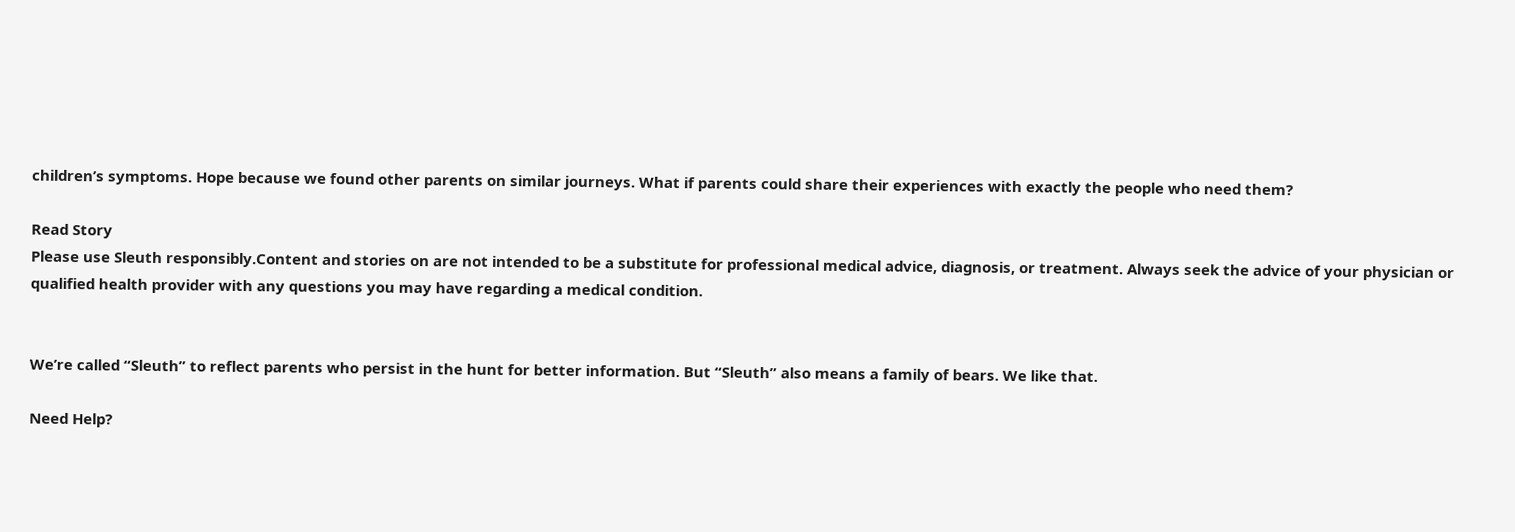children’s symptoms. Hope because we found other parents on similar journeys. What if parents could share their experiences with exactly the people who need them?

Read Story
Please use Sleuth responsibly.Content and stories on are not intended to be a substitute for professional medical advice, diagnosis, or treatment. Always seek the advice of your physician or qualified health provider with any questions you may have regarding a medical condition.


We’re called “Sleuth” to reflect parents who persist in the hunt for better information. But “Sleuth” also means a family of bears. We like that.

Need Help?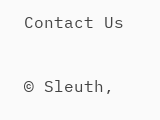Contact Us

© Sleuth,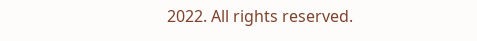2022. All rights reserved.